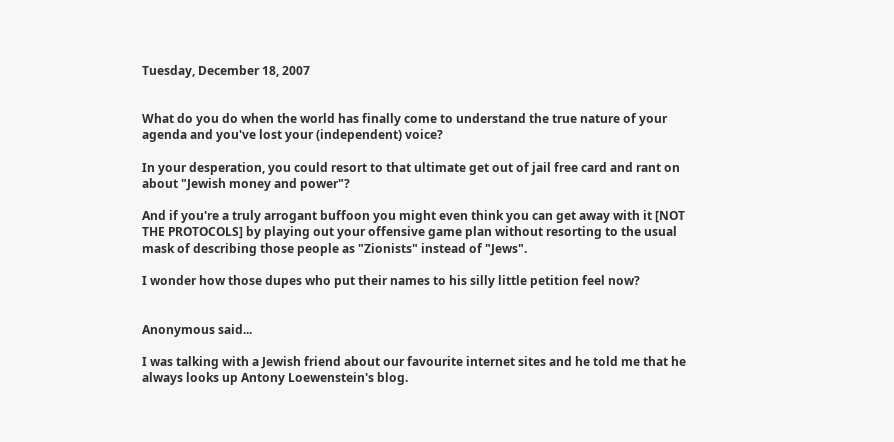Tuesday, December 18, 2007


What do you do when the world has finally come to understand the true nature of your agenda and you've lost your (independent) voice?

In your desperation, you could resort to that ultimate get out of jail free card and rant on about "Jewish money and power"?

And if you're a truly arrogant buffoon you might even think you can get away with it [NOT THE PROTOCOLS] by playing out your offensive game plan without resorting to the usual mask of describing those people as "Zionists" instead of "Jews".

I wonder how those dupes who put their names to his silly little petition feel now?


Anonymous said...

I was talking with a Jewish friend about our favourite internet sites and he told me that he always looks up Antony Loewenstein's blog.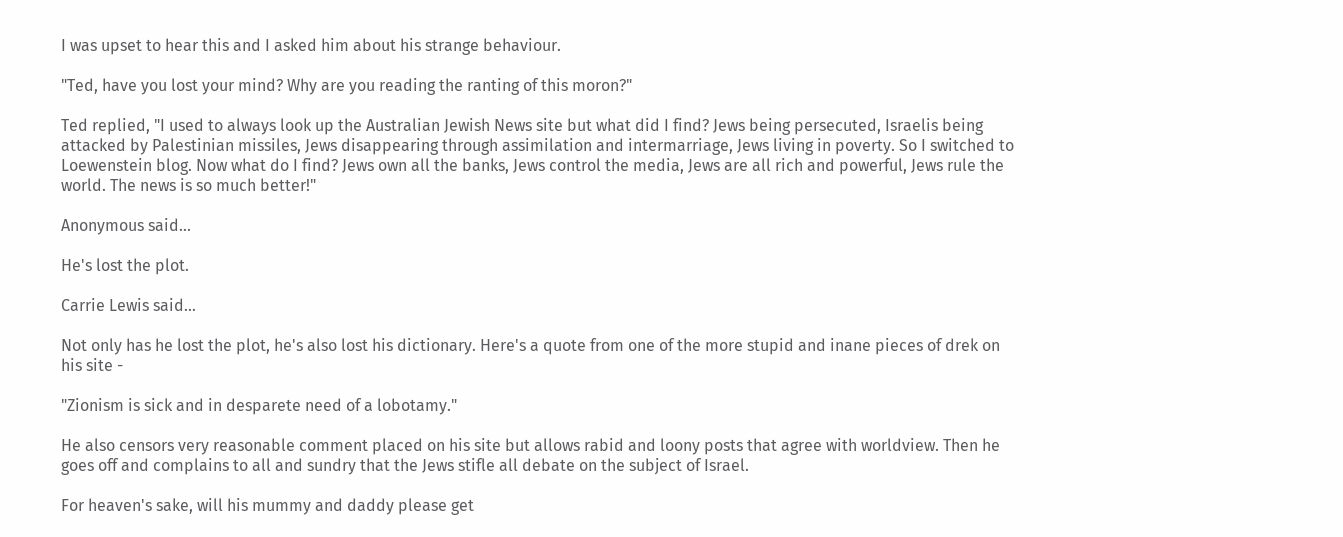I was upset to hear this and I asked him about his strange behaviour.

"Ted, have you lost your mind? Why are you reading the ranting of this moron?"

Ted replied, "I used to always look up the Australian Jewish News site but what did I find? Jews being persecuted, Israelis being attacked by Palestinian missiles, Jews disappearing through assimilation and intermarriage, Jews living in poverty. So I switched to Loewenstein blog. Now what do I find? Jews own all the banks, Jews control the media, Jews are all rich and powerful, Jews rule the world. The news is so much better!"

Anonymous said...

He's lost the plot.

Carrie Lewis said...

Not only has he lost the plot, he's also lost his dictionary. Here's a quote from one of the more stupid and inane pieces of drek on his site -

"Zionism is sick and in desparete need of a lobotamy."

He also censors very reasonable comment placed on his site but allows rabid and loony posts that agree with worldview. Then he goes off and complains to all and sundry that the Jews stifle all debate on the subject of Israel.

For heaven's sake, will his mummy and daddy please get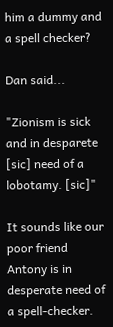him a dummy and a spell checker?

Dan said...

"Zionism is sick and in desparete [sic] need of a lobotamy. [sic]"

It sounds like our poor friend Antony is in desperate need of a spell-checker.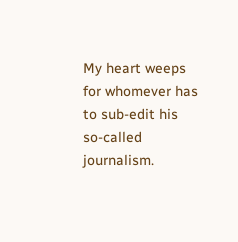My heart weeps for whomever has to sub-edit his so-called journalism.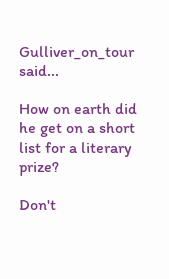Gulliver_on_tour said...

How on earth did he get on a short list for a literary prize?

Don't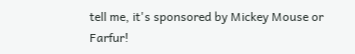tell me, it's sponsored by Mickey Mouse or Farfur!